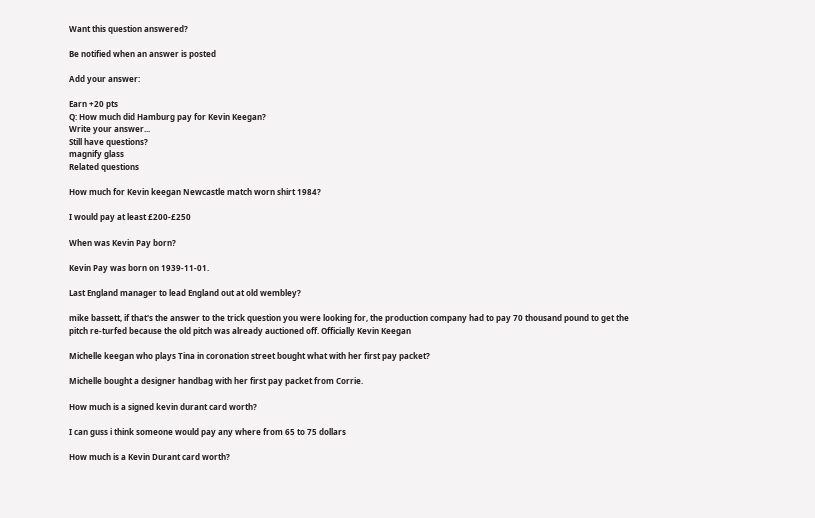Want this question answered?

Be notified when an answer is posted

Add your answer:

Earn +20 pts
Q: How much did Hamburg pay for Kevin Keegan?
Write your answer...
Still have questions?
magnify glass
Related questions

How much for Kevin keegan Newcastle match worn shirt 1984?

I would pay at least £200-£250

When was Kevin Pay born?

Kevin Pay was born on 1939-11-01.

Last England manager to lead England out at old wembley?

mike bassett, if that's the answer to the trick question you were looking for, the production company had to pay 70 thousand pound to get the pitch re-turfed because the old pitch was already auctioned off. Officially Kevin Keegan

Michelle keegan who plays Tina in coronation street bought what with her first pay packet?

Michelle bought a designer handbag with her first pay packet from Corrie.

How much is a signed kevin durant card worth?

I can guss i think someone would pay any where from 65 to 75 dollars

How much is a Kevin Durant card worth?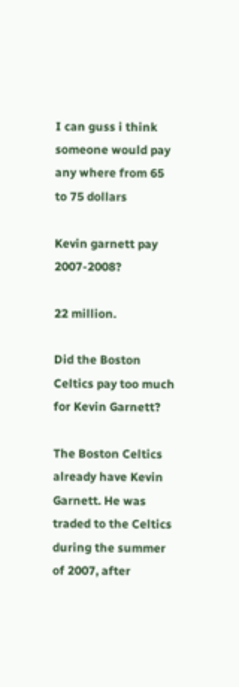I can guss i think someone would pay any where from 65 to 75 dollars

Kevin garnett pay 2007-2008?

22 million.

Did the Boston Celtics pay too much for Kevin Garnett?

The Boston Celtics already have Kevin Garnett. He was traded to the Celtics during the summer of 2007, after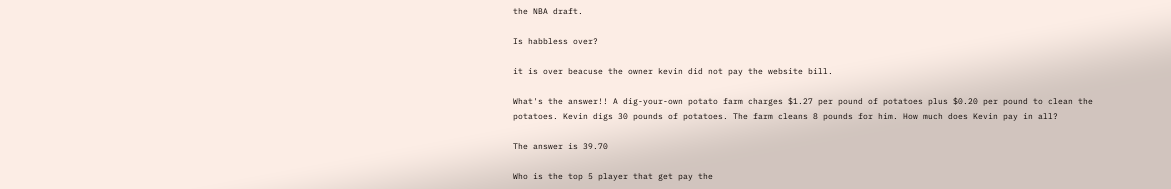the NBA draft.

Is habbless over?

it is over beacuse the owner kevin did not pay the website bill.

What's the answer!! A dig-your-own potato farm charges $1.27 per pound of potatoes plus $0.20 per pound to clean the potatoes. Kevin digs 30 pounds of potatoes. The farm cleans 8 pounds for him. How much does Kevin pay in all?

The answer is 39.70

Who is the top 5 player that get pay the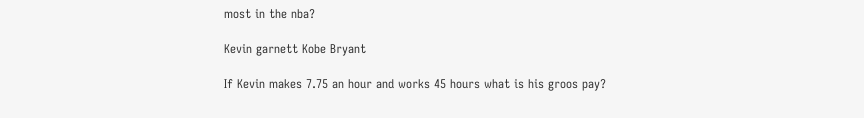most in the nba?

Kevin garnett Kobe Bryant

If Kevin makes 7.75 an hour and works 45 hours what is his groos pay?